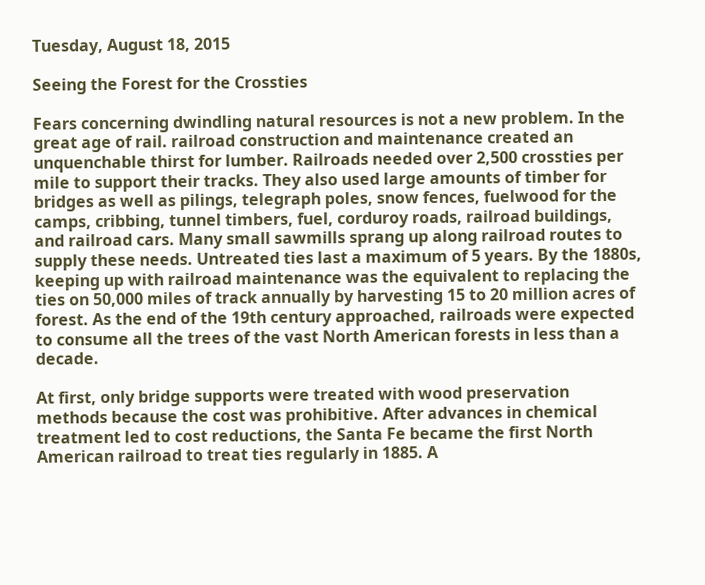Tuesday, August 18, 2015

Seeing the Forest for the Crossties

Fears concerning dwindling natural resources is not a new problem. In the great age of rail. railroad construction and maintenance created an unquenchable thirst for lumber. Railroads needed over 2,500 crossties per mile to support their tracks. They also used large amounts of timber for bridges as well as pilings, telegraph poles, snow fences, fuelwood for the camps, cribbing, tunnel timbers, fuel, corduroy roads, railroad buildings, and railroad cars. Many small sawmills sprang up along railroad routes to supply these needs. Untreated ties last a maximum of 5 years. By the 1880s, keeping up with railroad maintenance was the equivalent to replacing the ties on 50,000 miles of track annually by harvesting 15 to 20 million acres of forest. As the end of the 19th century approached, railroads were expected to consume all the trees of the vast North American forests in less than a decade.

At first, only bridge supports were treated with wood preservation methods because the cost was prohibitive. After advances in chemical treatment led to cost reductions, the Santa Fe became the first North American railroad to treat ties regularly in 1885. A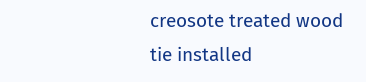creosote treated wood tie installed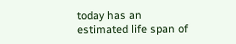today has an estimated life span of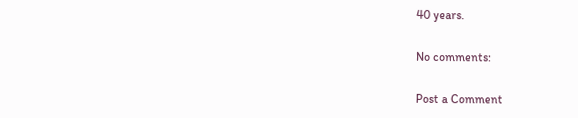40 years.

No comments:

Post a Comment